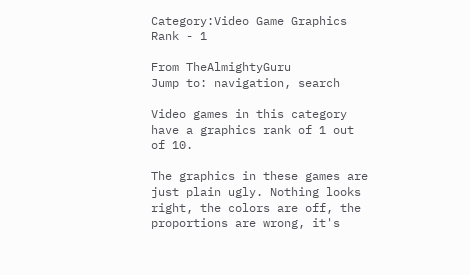Category:Video Game Graphics Rank - 1

From TheAlmightyGuru
Jump to: navigation, search

Video games in this category have a graphics rank of 1 out of 10.

The graphics in these games are just plain ugly. Nothing looks right, the colors are off, the proportions are wrong, it's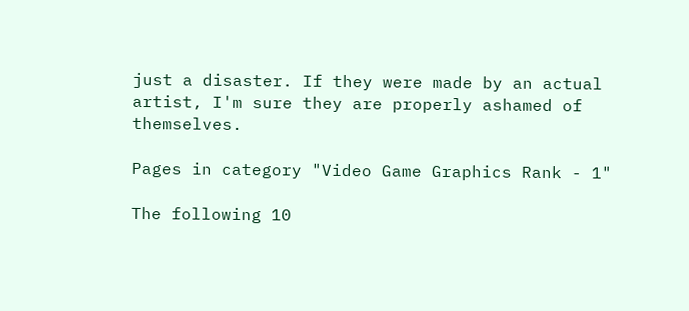just a disaster. If they were made by an actual artist, I'm sure they are properly ashamed of themselves.

Pages in category "Video Game Graphics Rank - 1"

The following 10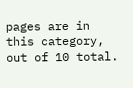pages are in this category, out of 10 total.